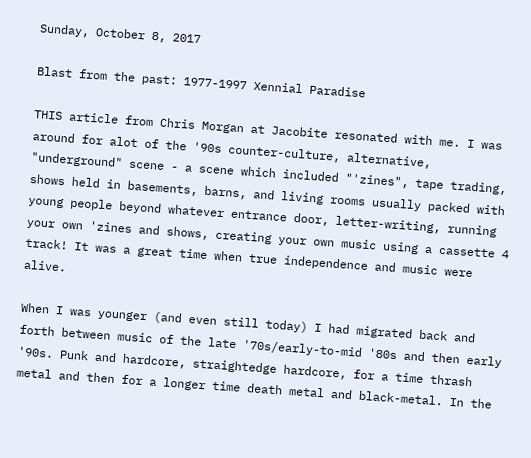Sunday, October 8, 2017

Blast from the past: 1977-1997 Xennial Paradise

THIS article from Chris Morgan at Jacobite resonated with me. I was around for alot of the '90s counter-culture, alternative, "underground" scene - a scene which included "'zines", tape trading, shows held in basements, barns, and living rooms usually packed with young people beyond whatever entrance door, letter-writing, running your own 'zines and shows, creating your own music using a cassette 4 track! It was a great time when true independence and music were alive.

When I was younger (and even still today) I had migrated back and forth between music of the late '70s/early-to-mid '80s and then early '90s. Punk and hardcore, straightedge hardcore, for a time thrash metal and then for a longer time death metal and black-metal. In the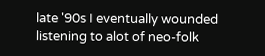late '90s I eventually wounded listening to alot of neo-folk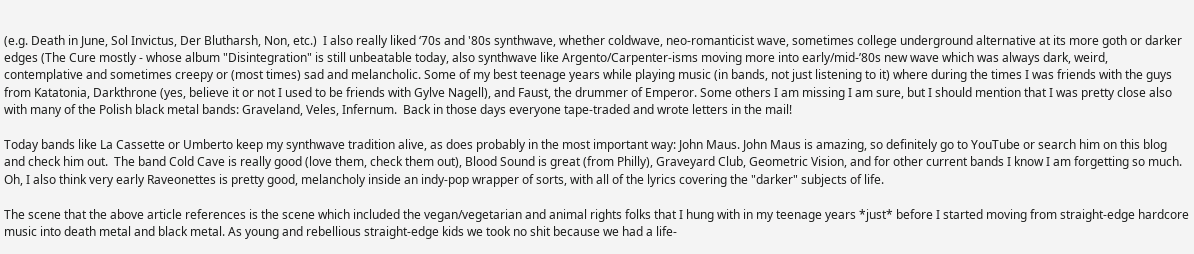(e.g. Death in June, Sol Invictus, Der Blutharsh, Non, etc.)  I also really liked ‘70s and '80s synthwave, whether coldwave, neo-romanticist wave, sometimes college underground alternative at its more goth or darker edges (The Cure mostly - whose album "Disintegration" is still unbeatable today, also synthwave like Argento/Carpenter-isms moving more into early/mid-’80s new wave which was always dark, weird, contemplative and sometimes creepy or (most times) sad and melancholic. Some of my best teenage years while playing music (in bands, not just listening to it) where during the times I was friends with the guys from Katatonia, Darkthrone (yes, believe it or not I used to be friends with Gylve Nagell), and Faust, the drummer of Emperor. Some others I am missing I am sure, but I should mention that I was pretty close also with many of the Polish black metal bands: Graveland, Veles, Infernum.  Back in those days everyone tape-traded and wrote letters in the mail!

Today bands like La Cassette or Umberto keep my synthwave tradition alive, as does probably in the most important way: John Maus. John Maus is amazing, so definitely go to YouTube or search him on this blog and check him out.  The band Cold Cave is really good (love them, check them out), Blood Sound is great (from Philly), Graveyard Club, Geometric Vision, and for other current bands I know I am forgetting so much.  Oh, I also think very early Raveonettes is pretty good, melancholy inside an indy-pop wrapper of sorts, with all of the lyrics covering the "darker" subjects of life.

The scene that the above article references is the scene which included the vegan/vegetarian and animal rights folks that I hung with in my teenage years *just* before I started moving from straight-edge hardcore music into death metal and black metal. As young and rebellious straight-edge kids we took no shit because we had a life-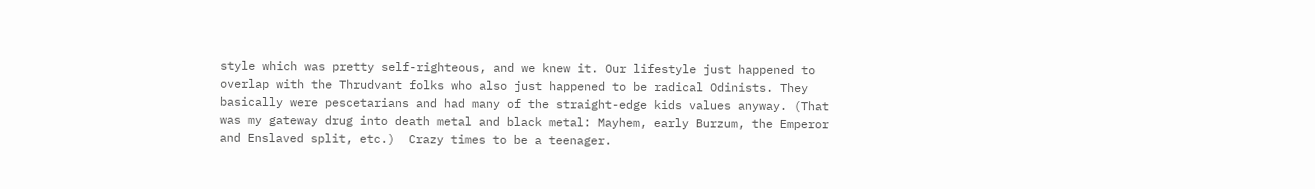style which was pretty self-righteous, and we knew it. Our lifestyle just happened to overlap with the Thrudvant folks who also just happened to be radical Odinists. They basically were pescetarians and had many of the straight-edge kids values anyway. (That was my gateway drug into death metal and black metal: Mayhem, early Burzum, the Emperor and Enslaved split, etc.)  Crazy times to be a teenager.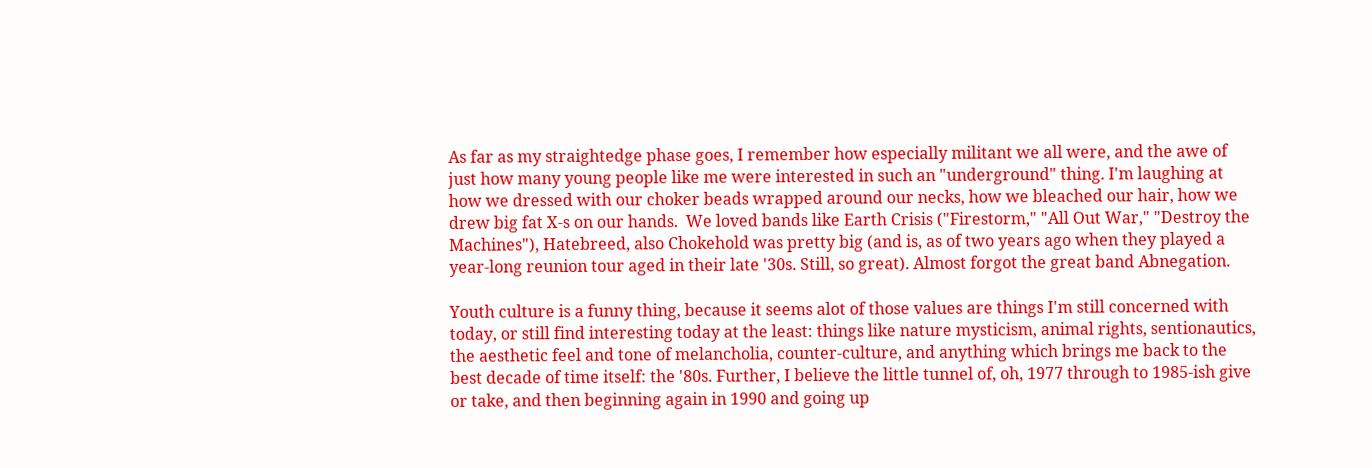As far as my straightedge phase goes, I remember how especially militant we all were, and the awe of just how many young people like me were interested in such an "underground" thing. I'm laughing at how we dressed with our choker beads wrapped around our necks, how we bleached our hair, how we drew big fat X-s on our hands.  We loved bands like Earth Crisis ("Firestorm," "All Out War," "Destroy the Machines"), Hatebreed, also Chokehold was pretty big (and is, as of two years ago when they played a year-long reunion tour aged in their late '30s. Still, so great). Almost forgot the great band Abnegation.

Youth culture is a funny thing, because it seems alot of those values are things I'm still concerned with today, or still find interesting today at the least: things like nature mysticism, animal rights, sentionautics, the aesthetic feel and tone of melancholia, counter-culture, and anything which brings me back to the best decade of time itself: the '80s. Further, I believe the little tunnel of, oh, 1977 through to 1985-ish give or take, and then beginning again in 1990 and going up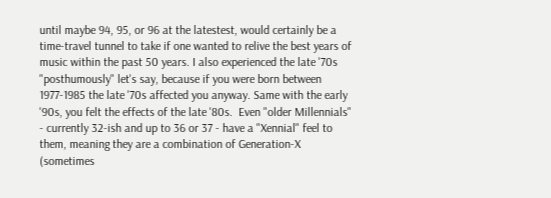until maybe 94, 95, or 96 at the latestest, would certainly be a time-travel tunnel to take if one wanted to relive the best years of music within the past 50 years. I also experienced the late '70s "posthumously" let's say, because if you were born between 1977-1985 the late '70s affected you anyway. Same with the early '90s, you felt the effects of the late '80s.  Even "older Millennials" - currently 32-ish and up to 36 or 37 - have a "Xennial" feel to them, meaning they are a combination of Generation-X (sometimes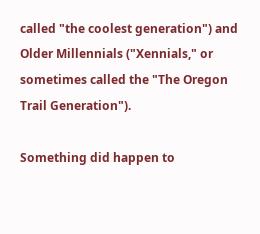called "the coolest generation") and Older Millennials ("Xennials," or sometimes called the "The Oregon Trail Generation").

Something did happen to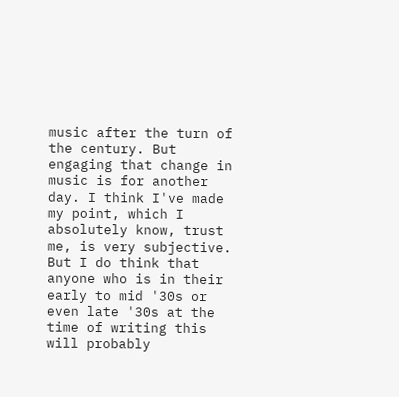music after the turn of the century. But engaging that change in music is for another day. I think I've made my point, which I absolutely know, trust me, is very subjective. But I do think that anyone who is in their early to mid '30s or even late '30s at the time of writing this will probably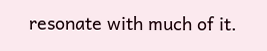resonate with much of it.